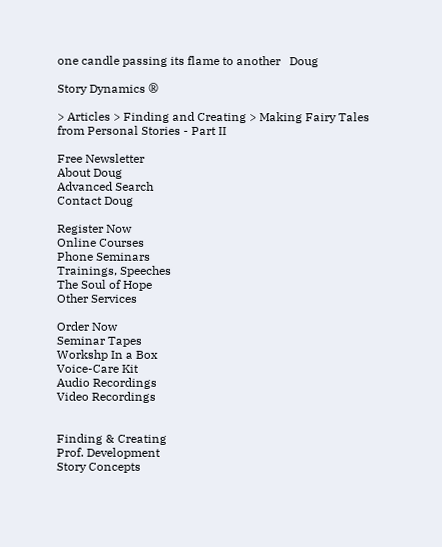one candle passing its flame to another   Doug

Story Dynamics ®

> Articles > Finding and Creating > Making Fairy Tales from Personal Stories - Part II

Free Newsletter
About Doug
Advanced Search
Contact Doug

Register Now
Online Courses
Phone Seminars
Trainings, Speeches
The Soul of Hope
Other Services

Order Now
Seminar Tapes
Workshp In a Box
Voice-Care Kit
Audio Recordings
Video Recordings


Finding & Creating
Prof. Development
Story Concepts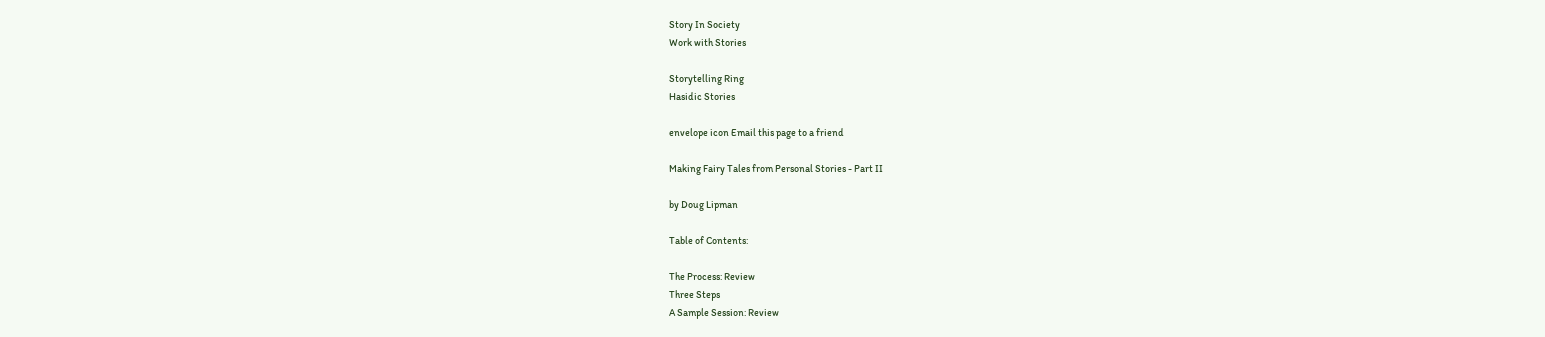Story In Society
Work with Stories

Storytelling Ring
Hasidic Stories

envelope icon Email this page to a friend

Making Fairy Tales from Personal Stories - Part II

by Doug Lipman

Table of Contents:

The Process: Review
Three Steps
A Sample Session: Review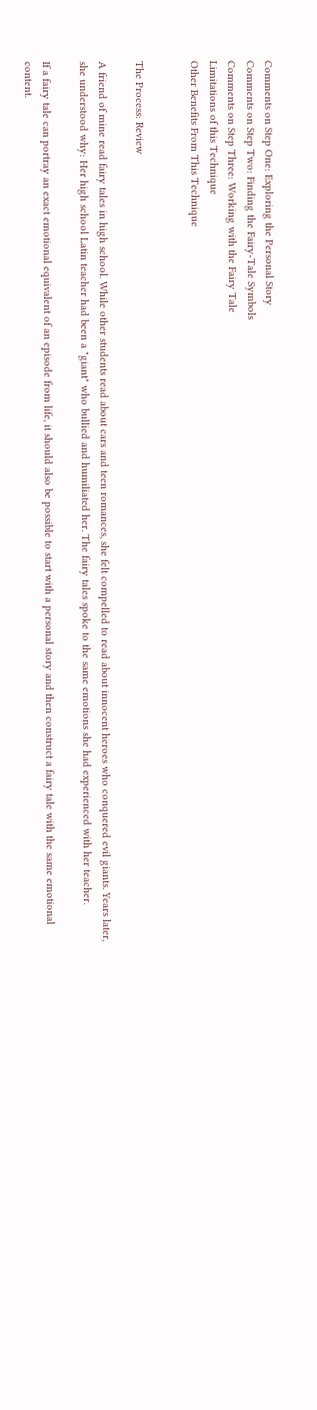Comments on Step One: Exploring the Personal Story
Comments on Step Two: Finding the Fairy-Tale Symbols
Comments on Step Three: Working with the Fairy Tale
Limitations of this Technique
Other Benefits From This Technique


The Process: Review

A friend of mine read fairy tales in high school. While other students read about cars and teen romances, she felt compelled to read about innocent heroes who conquered evil giants. Years later, she understood why: Her high school Latin teacher had been a "giant" who bullied and humiliated her. The fairy tales spoke to the same emotions she had experienced with her teacher.

If a fairy tale can portray an exact emotional equivalent of an episode from life, it should also be possible to start with a personal story and then construct a fairy tale with the same emotional content.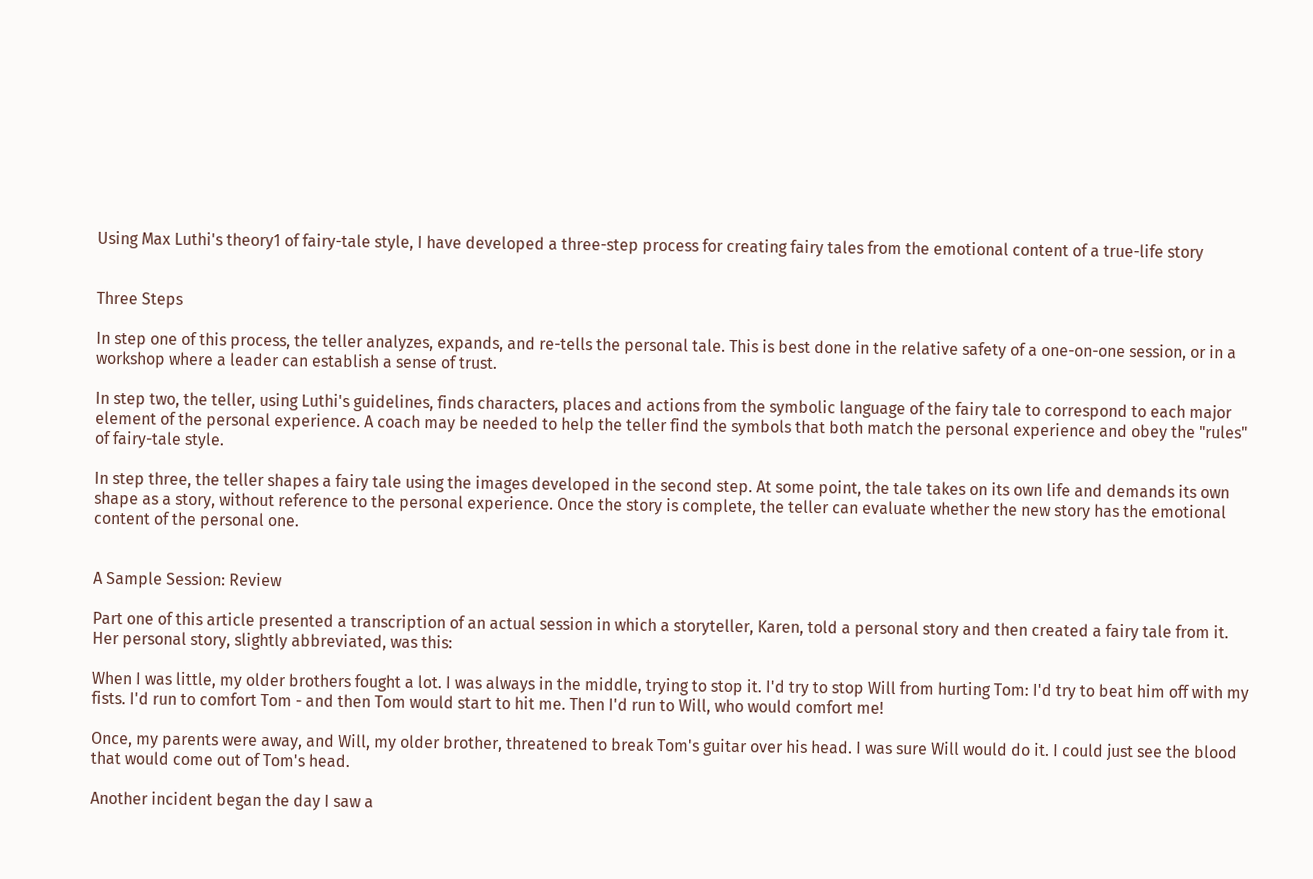Using Max Luthi's theory1 of fairy-tale style, I have developed a three-step process for creating fairy tales from the emotional content of a true-life story


Three Steps

In step one of this process, the teller analyzes, expands, and re-tells the personal tale. This is best done in the relative safety of a one-on-one session, or in a workshop where a leader can establish a sense of trust.

In step two, the teller, using Luthi's guidelines, finds characters, places and actions from the symbolic language of the fairy tale to correspond to each major element of the personal experience. A coach may be needed to help the teller find the symbols that both match the personal experience and obey the "rules" of fairy-tale style.

In step three, the teller shapes a fairy tale using the images developed in the second step. At some point, the tale takes on its own life and demands its own shape as a story, without reference to the personal experience. Once the story is complete, the teller can evaluate whether the new story has the emotional content of the personal one.


A Sample Session: Review

Part one of this article presented a transcription of an actual session in which a storyteller, Karen, told a personal story and then created a fairy tale from it. Her personal story, slightly abbreviated, was this:

When I was little, my older brothers fought a lot. I was always in the middle, trying to stop it. I'd try to stop Will from hurting Tom: I'd try to beat him off with my fists. I'd run to comfort Tom - and then Tom would start to hit me. Then I'd run to Will, who would comfort me!

Once, my parents were away, and Will, my older brother, threatened to break Tom's guitar over his head. I was sure Will would do it. I could just see the blood that would come out of Tom's head.

Another incident began the day I saw a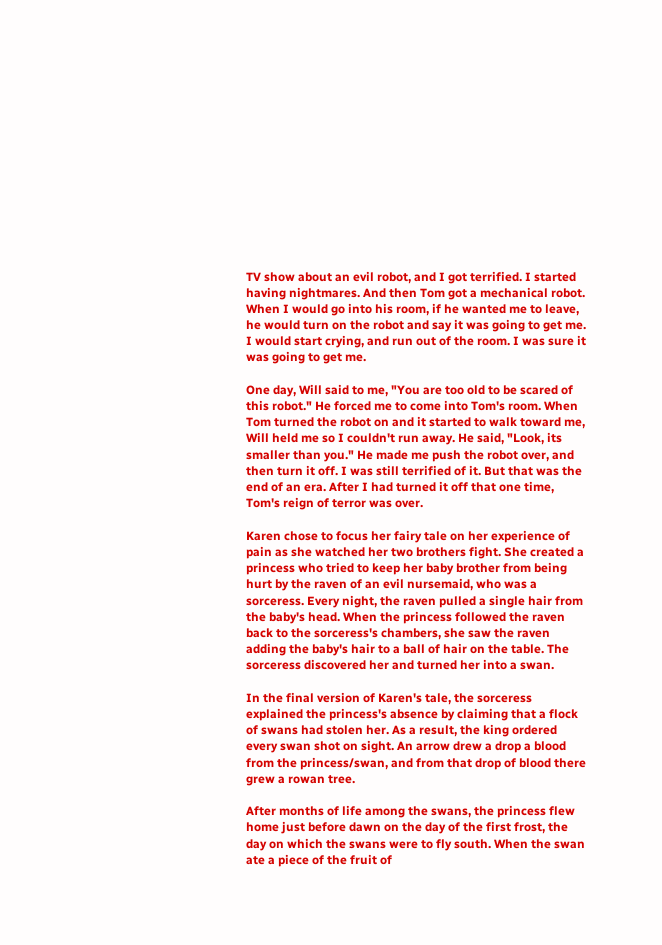TV show about an evil robot, and I got terrified. I started having nightmares. And then Tom got a mechanical robot. When I would go into his room, if he wanted me to leave, he would turn on the robot and say it was going to get me. I would start crying, and run out of the room. I was sure it was going to get me.

One day, Will said to me, "You are too old to be scared of this robot." He forced me to come into Tom's room. When Tom turned the robot on and it started to walk toward me, Will held me so I couldn't run away. He said, "Look, its smaller than you." He made me push the robot over, and then turn it off. I was still terrified of it. But that was the end of an era. After I had turned it off that one time, Tom's reign of terror was over.

Karen chose to focus her fairy tale on her experience of pain as she watched her two brothers fight. She created a princess who tried to keep her baby brother from being hurt by the raven of an evil nursemaid, who was a sorceress. Every night, the raven pulled a single hair from the baby's head. When the princess followed the raven back to the sorceress's chambers, she saw the raven adding the baby's hair to a ball of hair on the table. The sorceress discovered her and turned her into a swan.

In the final version of Karen's tale, the sorceress explained the princess's absence by claiming that a flock of swans had stolen her. As a result, the king ordered every swan shot on sight. An arrow drew a drop a blood from the princess/swan, and from that drop of blood there grew a rowan tree.

After months of life among the swans, the princess flew home just before dawn on the day of the first frost, the day on which the swans were to fly south. When the swan ate a piece of the fruit of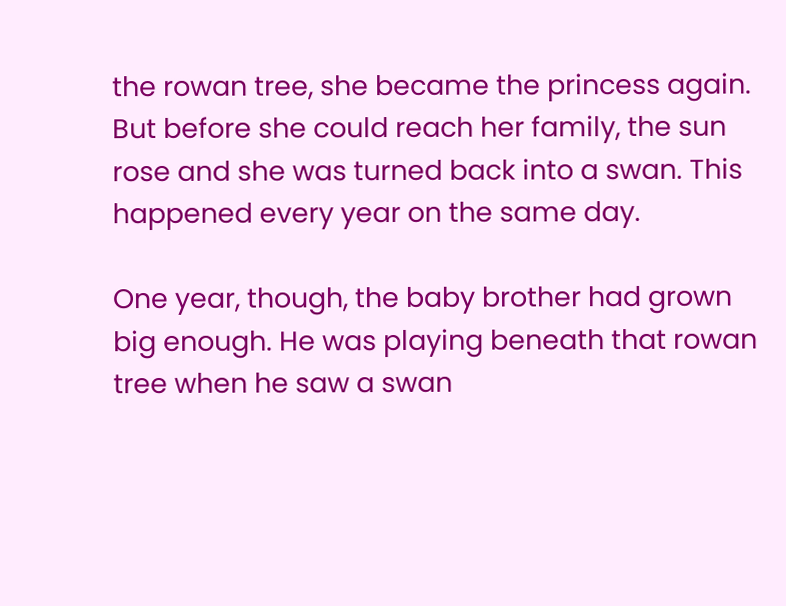the rowan tree, she became the princess again. But before she could reach her family, the sun rose and she was turned back into a swan. This happened every year on the same day.

One year, though, the baby brother had grown big enough. He was playing beneath that rowan tree when he saw a swan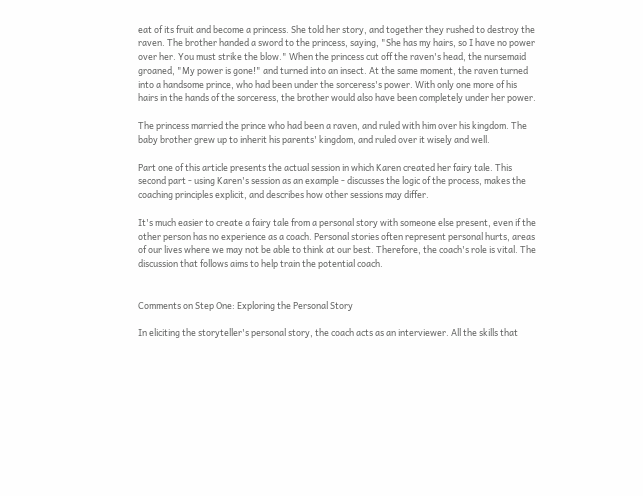eat of its fruit and become a princess. She told her story, and together they rushed to destroy the raven. The brother handed a sword to the princess, saying, "She has my hairs, so I have no power over her. You must strike the blow." When the princess cut off the raven's head, the nursemaid groaned, "My power is gone!" and turned into an insect. At the same moment, the raven turned into a handsome prince, who had been under the sorceress's power. With only one more of his hairs in the hands of the sorceress, the brother would also have been completely under her power.

The princess married the prince who had been a raven, and ruled with him over his kingdom. The baby brother grew up to inherit his parents' kingdom, and ruled over it wisely and well.

Part one of this article presents the actual session in which Karen created her fairy tale. This second part - using Karen's session as an example - discusses the logic of the process, makes the coaching principles explicit, and describes how other sessions may differ.

It's much easier to create a fairy tale from a personal story with someone else present, even if the other person has no experience as a coach. Personal stories often represent personal hurts, areas of our lives where we may not be able to think at our best. Therefore, the coach's role is vital. The discussion that follows aims to help train the potential coach.


Comments on Step One: Exploring the Personal Story

In eliciting the storyteller's personal story, the coach acts as an interviewer. All the skills that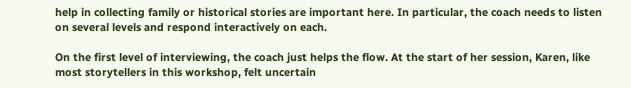help in collecting family or historical stories are important here. In particular, the coach needs to listen on several levels and respond interactively on each.

On the first level of interviewing, the coach just helps the flow. At the start of her session, Karen, like most storytellers in this workshop, felt uncertain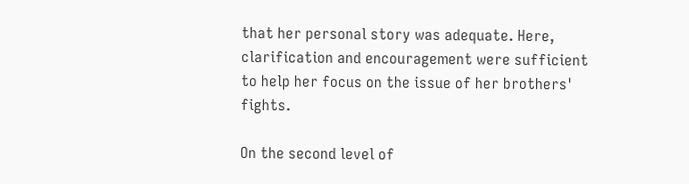that her personal story was adequate. Here, clarification and encouragement were sufficient to help her focus on the issue of her brothers' fights.

On the second level of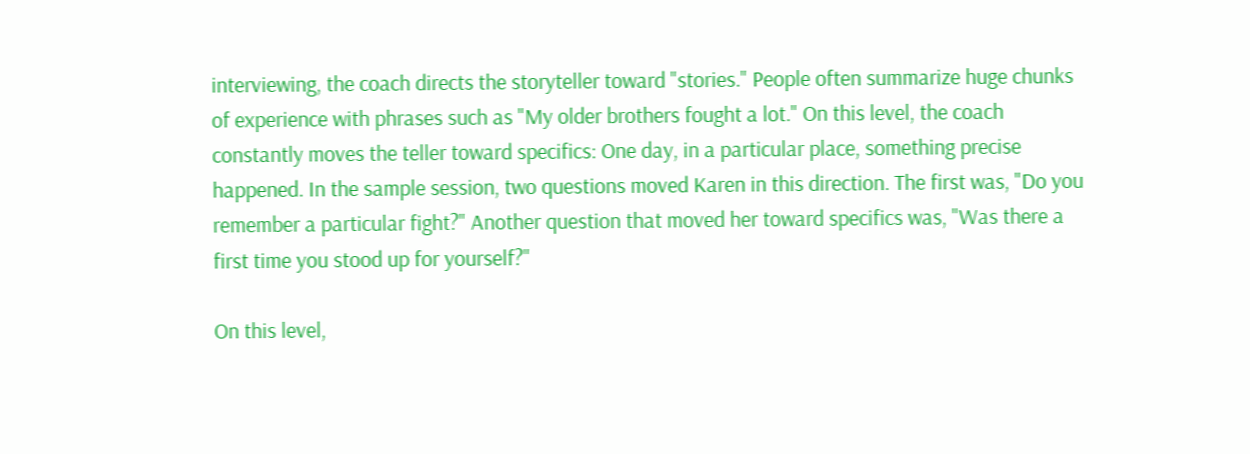interviewing, the coach directs the storyteller toward "stories." People often summarize huge chunks of experience with phrases such as "My older brothers fought a lot." On this level, the coach constantly moves the teller toward specifics: One day, in a particular place, something precise happened. In the sample session, two questions moved Karen in this direction. The first was, "Do you remember a particular fight?" Another question that moved her toward specifics was, "Was there a first time you stood up for yourself?"

On this level,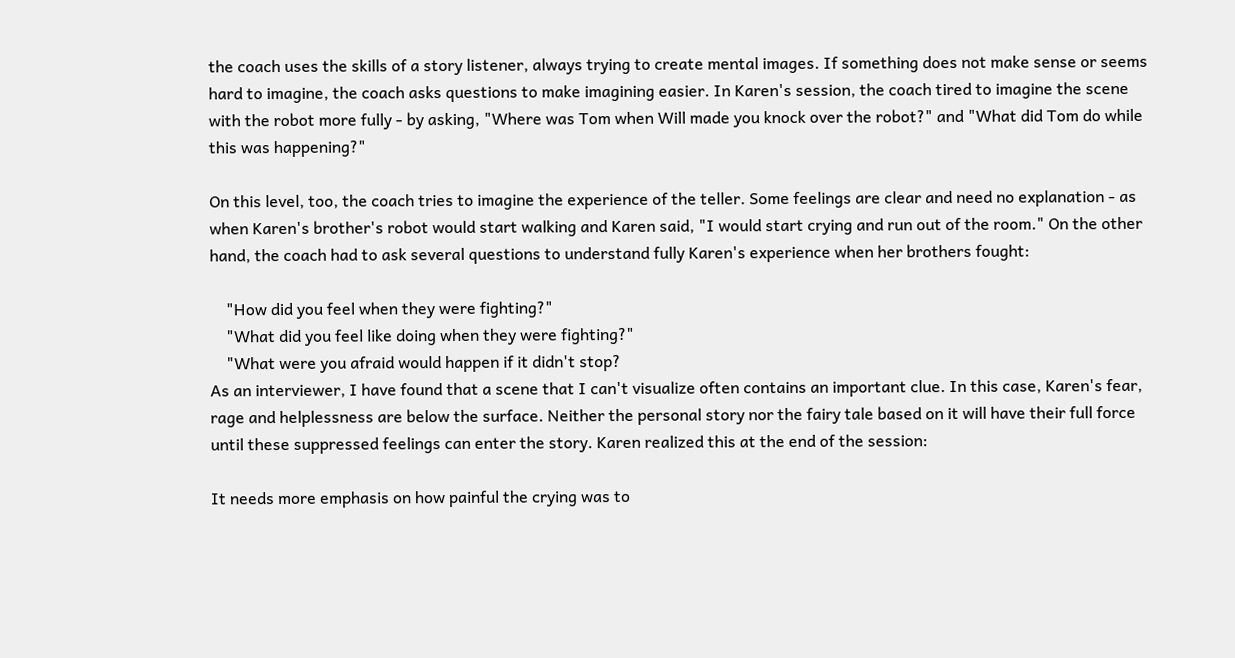the coach uses the skills of a story listener, always trying to create mental images. If something does not make sense or seems hard to imagine, the coach asks questions to make imagining easier. In Karen's session, the coach tired to imagine the scene with the robot more fully - by asking, "Where was Tom when Will made you knock over the robot?" and "What did Tom do while this was happening?"

On this level, too, the coach tries to imagine the experience of the teller. Some feelings are clear and need no explanation - as when Karen's brother's robot would start walking and Karen said, "I would start crying and run out of the room." On the other hand, the coach had to ask several questions to understand fully Karen's experience when her brothers fought:

    "How did you feel when they were fighting?"
    "What did you feel like doing when they were fighting?"
    "What were you afraid would happen if it didn't stop?
As an interviewer, I have found that a scene that I can't visualize often contains an important clue. In this case, Karen's fear, rage and helplessness are below the surface. Neither the personal story nor the fairy tale based on it will have their full force until these suppressed feelings can enter the story. Karen realized this at the end of the session:

It needs more emphasis on how painful the crying was to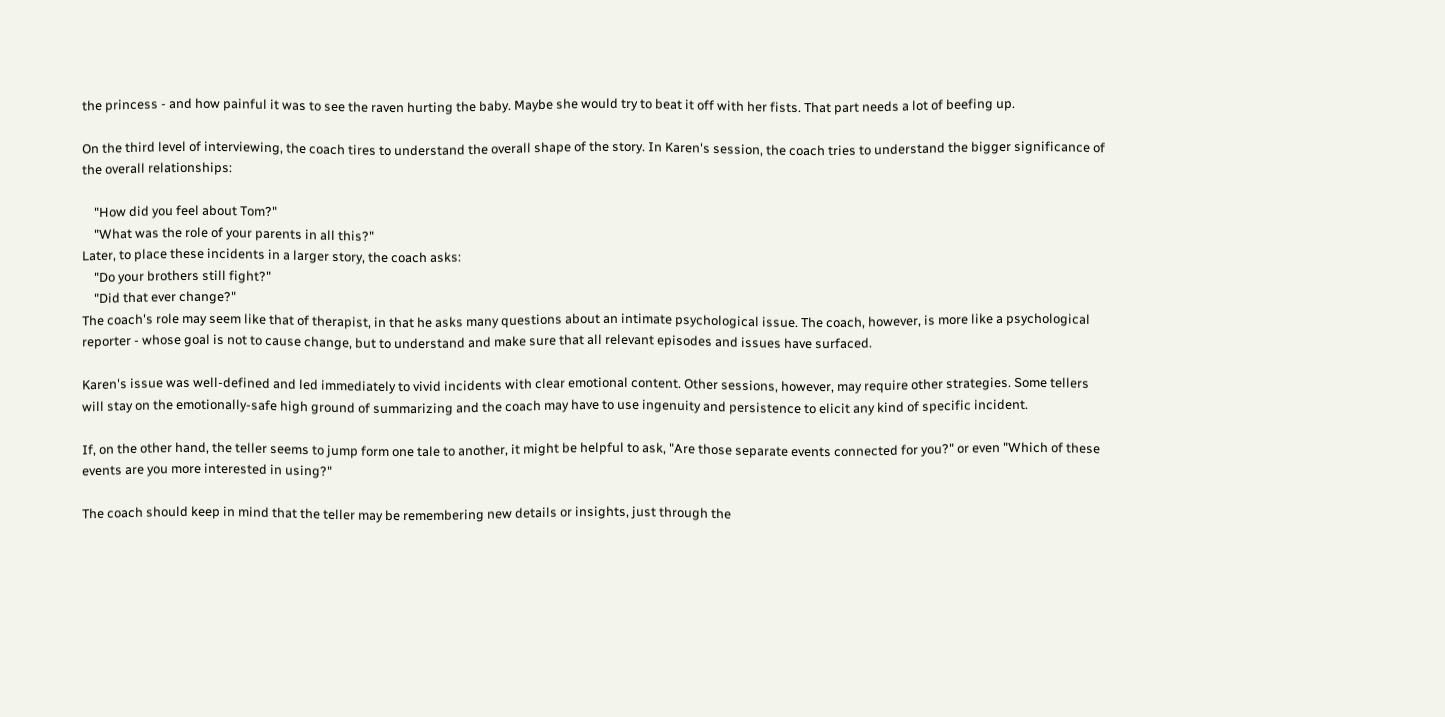the princess - and how painful it was to see the raven hurting the baby. Maybe she would try to beat it off with her fists. That part needs a lot of beefing up.

On the third level of interviewing, the coach tires to understand the overall shape of the story. In Karen's session, the coach tries to understand the bigger significance of the overall relationships:

    "How did you feel about Tom?"
    "What was the role of your parents in all this?"
Later, to place these incidents in a larger story, the coach asks:
    "Do your brothers still fight?"
    "Did that ever change?"
The coach's role may seem like that of therapist, in that he asks many questions about an intimate psychological issue. The coach, however, is more like a psychological reporter - whose goal is not to cause change, but to understand and make sure that all relevant episodes and issues have surfaced.

Karen's issue was well-defined and led immediately to vivid incidents with clear emotional content. Other sessions, however, may require other strategies. Some tellers will stay on the emotionally-safe high ground of summarizing and the coach may have to use ingenuity and persistence to elicit any kind of specific incident.

If, on the other hand, the teller seems to jump form one tale to another, it might be helpful to ask, "Are those separate events connected for you?" or even "Which of these events are you more interested in using?"

The coach should keep in mind that the teller may be remembering new details or insights, just through the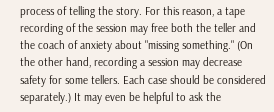process of telling the story. For this reason, a tape recording of the session may free both the teller and the coach of anxiety about "missing something." (On the other hand, recording a session may decrease safety for some tellers. Each case should be considered separately.) It may even be helpful to ask the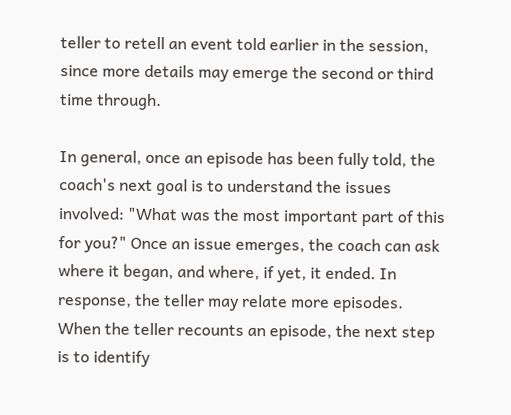teller to retell an event told earlier in the session, since more details may emerge the second or third time through.

In general, once an episode has been fully told, the coach's next goal is to understand the issues involved: "What was the most important part of this for you?" Once an issue emerges, the coach can ask where it began, and where, if yet, it ended. In response, the teller may relate more episodes. When the teller recounts an episode, the next step is to identify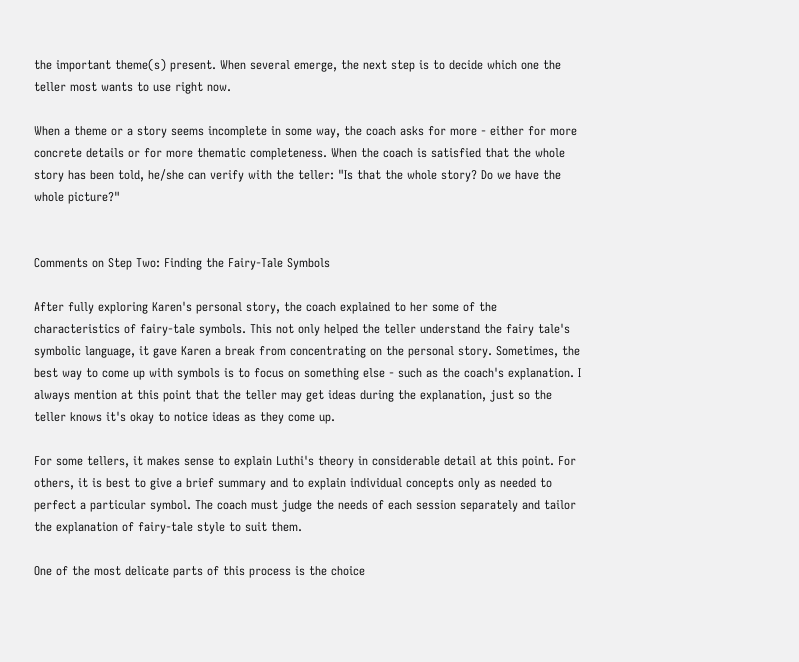the important theme(s) present. When several emerge, the next step is to decide which one the teller most wants to use right now.

When a theme or a story seems incomplete in some way, the coach asks for more - either for more concrete details or for more thematic completeness. When the coach is satisfied that the whole story has been told, he/she can verify with the teller: "Is that the whole story? Do we have the whole picture?"


Comments on Step Two: Finding the Fairy-Tale Symbols

After fully exploring Karen's personal story, the coach explained to her some of the characteristics of fairy-tale symbols. This not only helped the teller understand the fairy tale's symbolic language, it gave Karen a break from concentrating on the personal story. Sometimes, the best way to come up with symbols is to focus on something else - such as the coach's explanation. I always mention at this point that the teller may get ideas during the explanation, just so the teller knows it's okay to notice ideas as they come up.

For some tellers, it makes sense to explain Luthi's theory in considerable detail at this point. For others, it is best to give a brief summary and to explain individual concepts only as needed to perfect a particular symbol. The coach must judge the needs of each session separately and tailor the explanation of fairy-tale style to suit them.

One of the most delicate parts of this process is the choice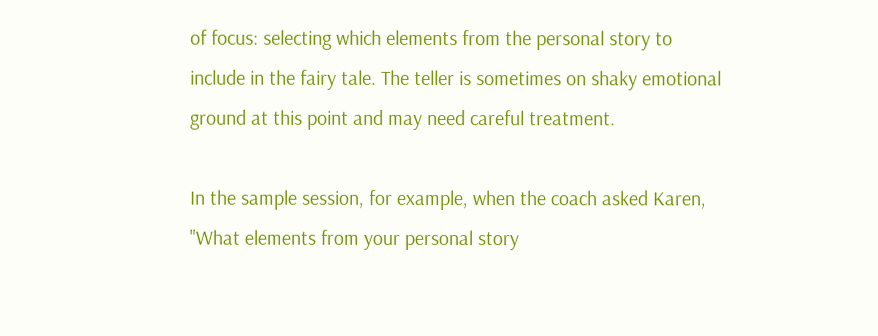of focus: selecting which elements from the personal story to include in the fairy tale. The teller is sometimes on shaky emotional ground at this point and may need careful treatment.

In the sample session, for example, when the coach asked Karen, "What elements from your personal story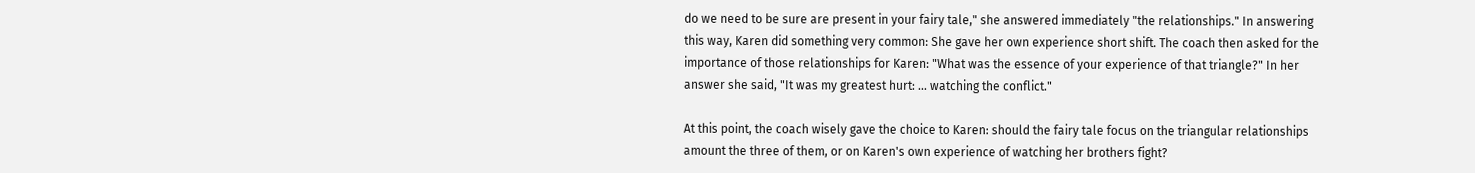do we need to be sure are present in your fairy tale," she answered immediately "the relationships." In answering this way, Karen did something very common: She gave her own experience short shift. The coach then asked for the importance of those relationships for Karen: "What was the essence of your experience of that triangle?" In her answer she said, "It was my greatest hurt: ... watching the conflict."

At this point, the coach wisely gave the choice to Karen: should the fairy tale focus on the triangular relationships amount the three of them, or on Karen's own experience of watching her brothers fight?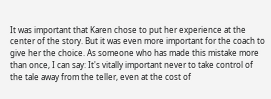It was important that Karen chose to put her experience at the center of the story. But it was even more important for the coach to give her the choice. As someone who has made this mistake more than once, I can say: It's vitally important never to take control of the tale away from the teller, even at the cost of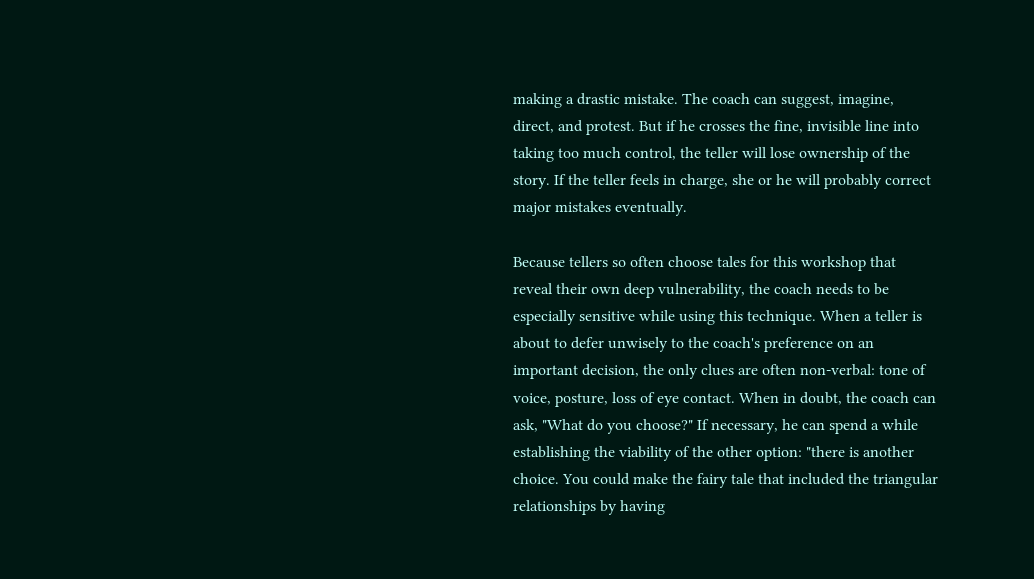making a drastic mistake. The coach can suggest, imagine, direct, and protest. But if he crosses the fine, invisible line into taking too much control, the teller will lose ownership of the story. If the teller feels in charge, she or he will probably correct major mistakes eventually.

Because tellers so often choose tales for this workshop that reveal their own deep vulnerability, the coach needs to be especially sensitive while using this technique. When a teller is about to defer unwisely to the coach's preference on an important decision, the only clues are often non-verbal: tone of voice, posture, loss of eye contact. When in doubt, the coach can ask, "What do you choose?" If necessary, he can spend a while establishing the viability of the other option: "there is another choice. You could make the fairy tale that included the triangular relationships by having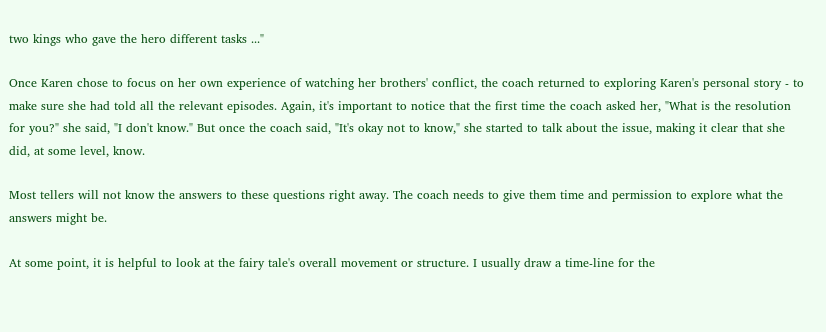two kings who gave the hero different tasks ..."

Once Karen chose to focus on her own experience of watching her brothers' conflict, the coach returned to exploring Karen's personal story - to make sure she had told all the relevant episodes. Again, it's important to notice that the first time the coach asked her, "What is the resolution for you?" she said, "I don't know." But once the coach said, "It's okay not to know," she started to talk about the issue, making it clear that she did, at some level, know.

Most tellers will not know the answers to these questions right away. The coach needs to give them time and permission to explore what the answers might be.

At some point, it is helpful to look at the fairy tale's overall movement or structure. I usually draw a time-line for the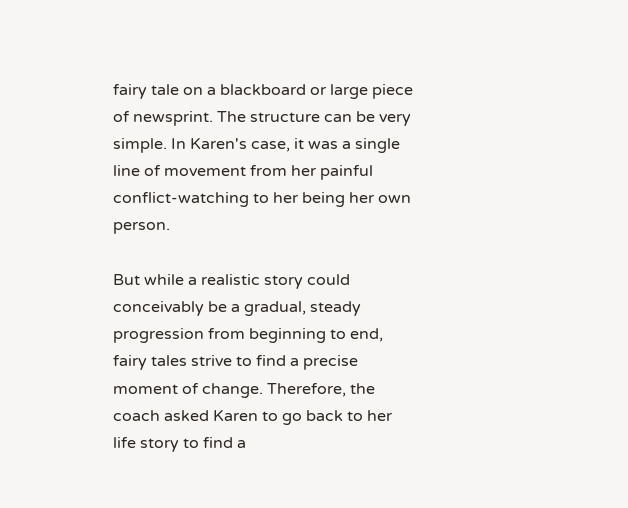fairy tale on a blackboard or large piece of newsprint. The structure can be very simple. In Karen's case, it was a single line of movement from her painful conflict-watching to her being her own person.

But while a realistic story could conceivably be a gradual, steady progression from beginning to end, fairy tales strive to find a precise moment of change. Therefore, the coach asked Karen to go back to her life story to find a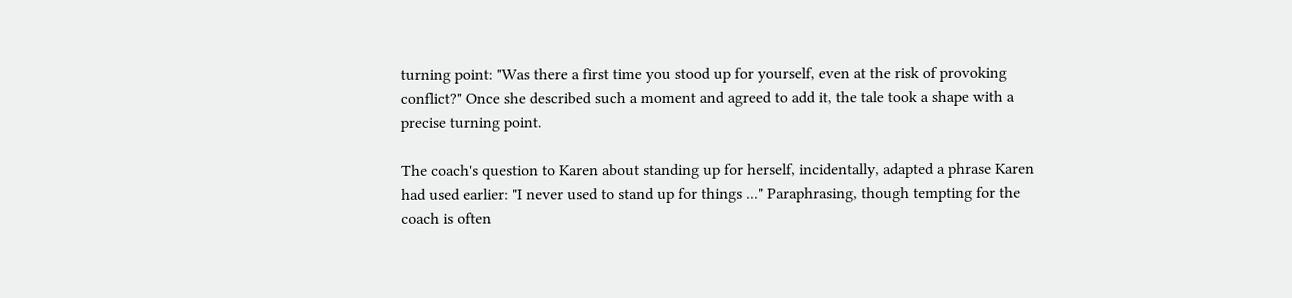turning point: "Was there a first time you stood up for yourself, even at the risk of provoking conflict?" Once she described such a moment and agreed to add it, the tale took a shape with a precise turning point.

The coach's question to Karen about standing up for herself, incidentally, adapted a phrase Karen had used earlier: "I never used to stand up for things ..." Paraphrasing, though tempting for the coach is often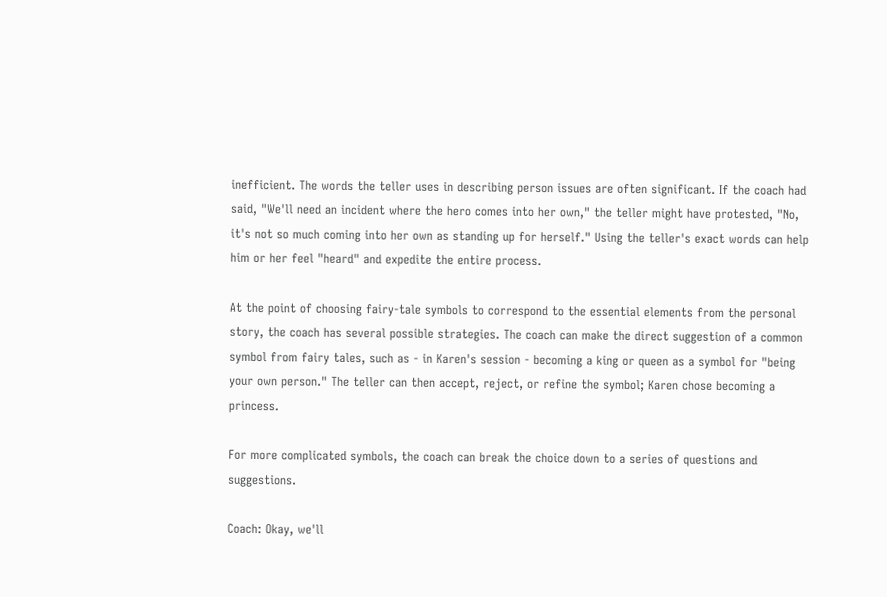inefficient. The words the teller uses in describing person issues are often significant. If the coach had said, "We'll need an incident where the hero comes into her own," the teller might have protested, "No, it's not so much coming into her own as standing up for herself." Using the teller's exact words can help him or her feel "heard" and expedite the entire process.

At the point of choosing fairy-tale symbols to correspond to the essential elements from the personal story, the coach has several possible strategies. The coach can make the direct suggestion of a common symbol from fairy tales, such as - in Karen's session - becoming a king or queen as a symbol for "being your own person." The teller can then accept, reject, or refine the symbol; Karen chose becoming a princess.

For more complicated symbols, the coach can break the choice down to a series of questions and suggestions.

Coach: Okay, we'll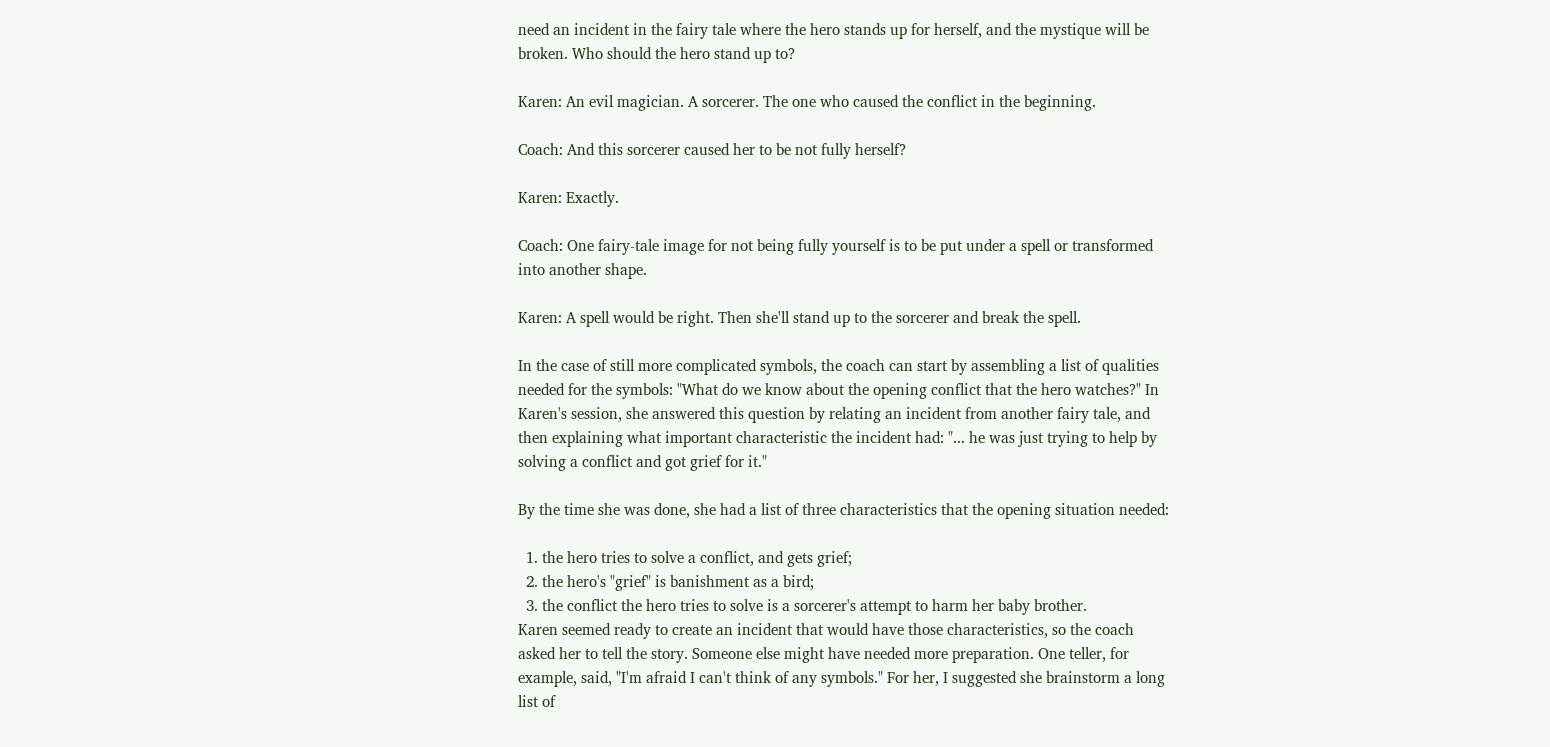need an incident in the fairy tale where the hero stands up for herself, and the mystique will be broken. Who should the hero stand up to?

Karen: An evil magician. A sorcerer. The one who caused the conflict in the beginning.

Coach: And this sorcerer caused her to be not fully herself?

Karen: Exactly.

Coach: One fairy-tale image for not being fully yourself is to be put under a spell or transformed into another shape.

Karen: A spell would be right. Then she'll stand up to the sorcerer and break the spell.

In the case of still more complicated symbols, the coach can start by assembling a list of qualities needed for the symbols: "What do we know about the opening conflict that the hero watches?" In Karen's session, she answered this question by relating an incident from another fairy tale, and then explaining what important characteristic the incident had: "... he was just trying to help by solving a conflict and got grief for it."

By the time she was done, she had a list of three characteristics that the opening situation needed:

  1. the hero tries to solve a conflict, and gets grief;
  2. the hero's "grief" is banishment as a bird;
  3. the conflict the hero tries to solve is a sorcerer's attempt to harm her baby brother.
Karen seemed ready to create an incident that would have those characteristics, so the coach asked her to tell the story. Someone else might have needed more preparation. One teller, for example, said, "I'm afraid I can't think of any symbols." For her, I suggested she brainstorm a long list of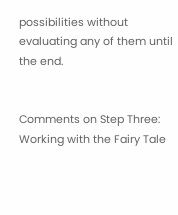possibilities without evaluating any of them until the end.


Comments on Step Three: Working with the Fairy Tale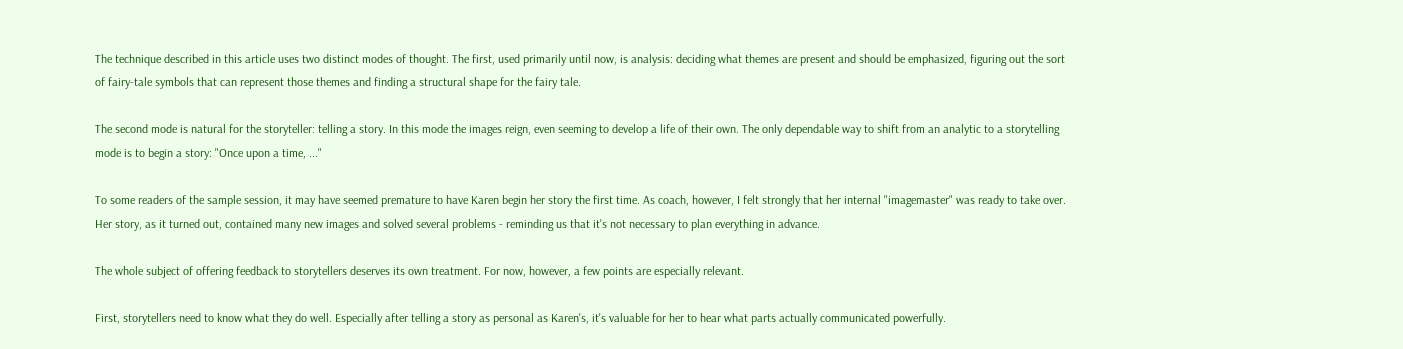The technique described in this article uses two distinct modes of thought. The first, used primarily until now, is analysis: deciding what themes are present and should be emphasized, figuring out the sort of fairy-tale symbols that can represent those themes and finding a structural shape for the fairy tale.

The second mode is natural for the storyteller: telling a story. In this mode the images reign, even seeming to develop a life of their own. The only dependable way to shift from an analytic to a storytelling mode is to begin a story: "Once upon a time, ..."

To some readers of the sample session, it may have seemed premature to have Karen begin her story the first time. As coach, however, I felt strongly that her internal "imagemaster" was ready to take over. Her story, as it turned out, contained many new images and solved several problems - reminding us that it's not necessary to plan everything in advance.

The whole subject of offering feedback to storytellers deserves its own treatment. For now, however, a few points are especially relevant.

First, storytellers need to know what they do well. Especially after telling a story as personal as Karen's, it's valuable for her to hear what parts actually communicated powerfully.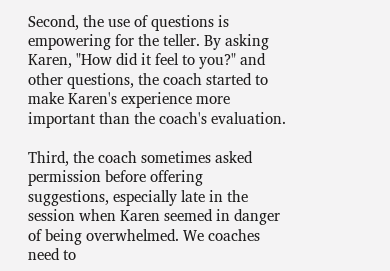Second, the use of questions is empowering for the teller. By asking Karen, "How did it feel to you?" and other questions, the coach started to make Karen's experience more important than the coach's evaluation.

Third, the coach sometimes asked permission before offering suggestions, especially late in the session when Karen seemed in danger of being overwhelmed. We coaches need to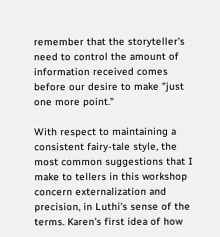remember that the storyteller's need to control the amount of information received comes before our desire to make "just one more point."

With respect to maintaining a consistent fairy-tale style, the most common suggestions that I make to tellers in this workshop concern externalization and precision, in Luthi's sense of the terms. Karen's first idea of how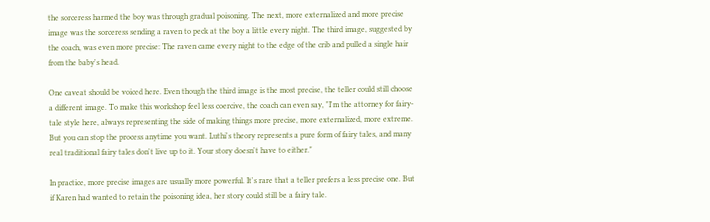the sorceress harmed the boy was through gradual poisoning. The next, more externalized and more precise image was the sorceress sending a raven to peck at the boy a little every night. The third image, suggested by the coach, was even more precise: The raven came every night to the edge of the crib and pulled a single hair from the baby's head.

One caveat should be voiced here. Even though the third image is the most precise, the teller could still choose a different image. To make this workshop feel less coercive, the coach can even say, "I'm the attorney for fairy-tale style here, always representing the side of making things more precise, more externalized, more extreme. But you can stop the process anytime you want. Luthi's theory represents a pure form of fairy tales, and many real traditional fairy tales don't live up to it. Your story doesn't have to either."

In practice, more precise images are usually more powerful. It's rare that a teller prefers a less precise one. But if Karen had wanted to retain the poisoning idea, her story could still be a fairy tale.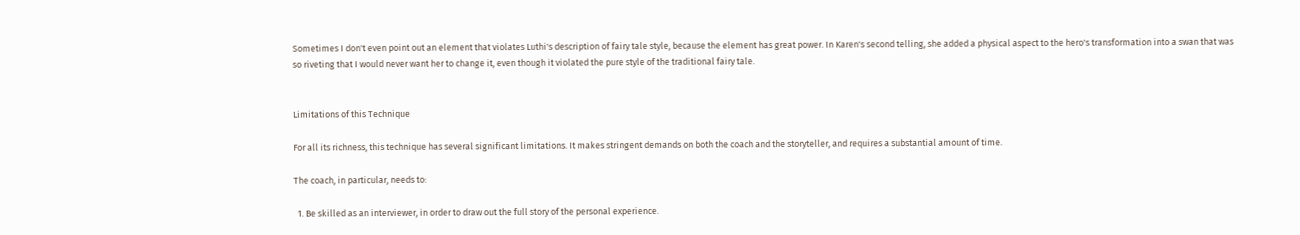Sometimes I don't even point out an element that violates Luthi's description of fairy tale style, because the element has great power. In Karen's second telling, she added a physical aspect to the hero's transformation into a swan that was so riveting that I would never want her to change it, even though it violated the pure style of the traditional fairy tale.


Limitations of this Technique

For all its richness, this technique has several significant limitations. It makes stringent demands on both the coach and the storyteller, and requires a substantial amount of time.

The coach, in particular, needs to:

  1. Be skilled as an interviewer, in order to draw out the full story of the personal experience.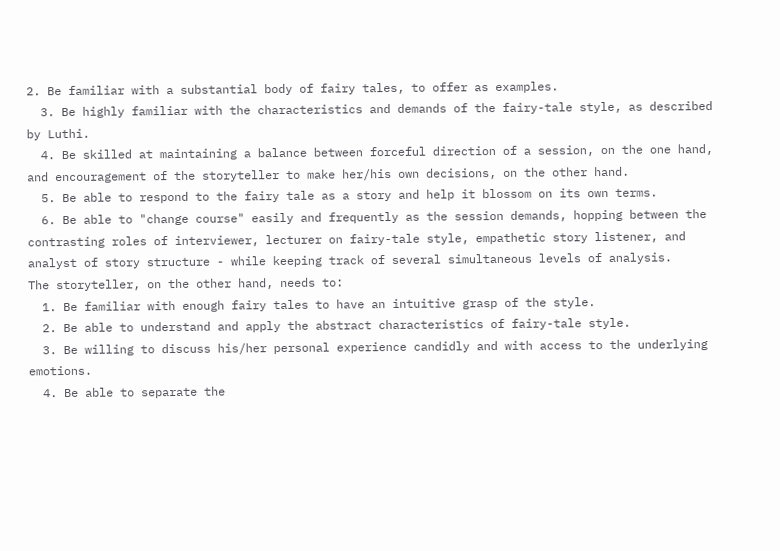2. Be familiar with a substantial body of fairy tales, to offer as examples.
  3. Be highly familiar with the characteristics and demands of the fairy-tale style, as described by Luthi.
  4. Be skilled at maintaining a balance between forceful direction of a session, on the one hand, and encouragement of the storyteller to make her/his own decisions, on the other hand.
  5. Be able to respond to the fairy tale as a story and help it blossom on its own terms.
  6. Be able to "change course" easily and frequently as the session demands, hopping between the contrasting roles of interviewer, lecturer on fairy-tale style, empathetic story listener, and analyst of story structure - while keeping track of several simultaneous levels of analysis.
The storyteller, on the other hand, needs to:
  1. Be familiar with enough fairy tales to have an intuitive grasp of the style.
  2. Be able to understand and apply the abstract characteristics of fairy-tale style.
  3. Be willing to discuss his/her personal experience candidly and with access to the underlying emotions.
  4. Be able to separate the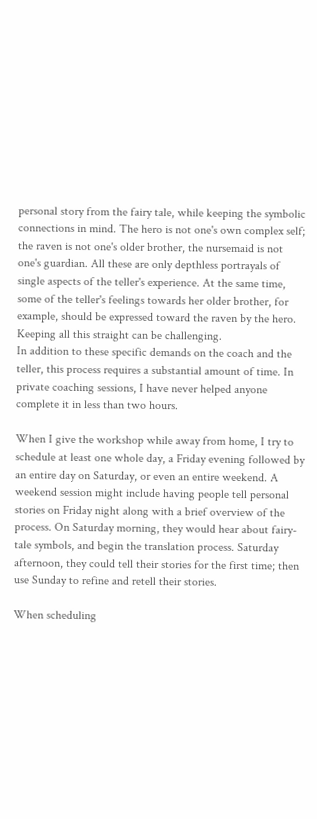personal story from the fairy tale, while keeping the symbolic connections in mind. The hero is not one's own complex self; the raven is not one's older brother, the nursemaid is not one's guardian. All these are only depthless portrayals of single aspects of the teller's experience. At the same time, some of the teller's feelings towards her older brother, for example, should be expressed toward the raven by the hero. Keeping all this straight can be challenging.
In addition to these specific demands on the coach and the teller, this process requires a substantial amount of time. In private coaching sessions, I have never helped anyone complete it in less than two hours.

When I give the workshop while away from home, I try to schedule at least one whole day, a Friday evening followed by an entire day on Saturday, or even an entire weekend. A weekend session might include having people tell personal stories on Friday night along with a brief overview of the process. On Saturday morning, they would hear about fairy-tale symbols, and begin the translation process. Saturday afternoon, they could tell their stories for the first time; then use Sunday to refine and retell their stories.

When scheduling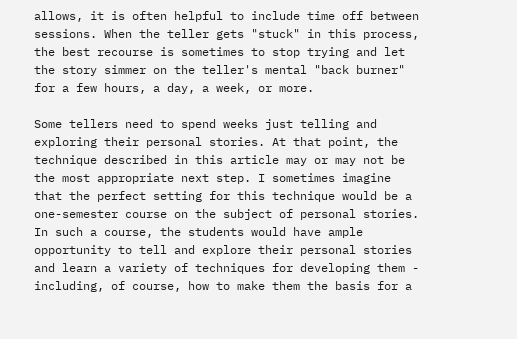allows, it is often helpful to include time off between sessions. When the teller gets "stuck" in this process, the best recourse is sometimes to stop trying and let the story simmer on the teller's mental "back burner" for a few hours, a day, a week, or more.

Some tellers need to spend weeks just telling and exploring their personal stories. At that point, the technique described in this article may or may not be the most appropriate next step. I sometimes imagine that the perfect setting for this technique would be a one-semester course on the subject of personal stories. In such a course, the students would have ample opportunity to tell and explore their personal stories and learn a variety of techniques for developing them - including, of course, how to make them the basis for a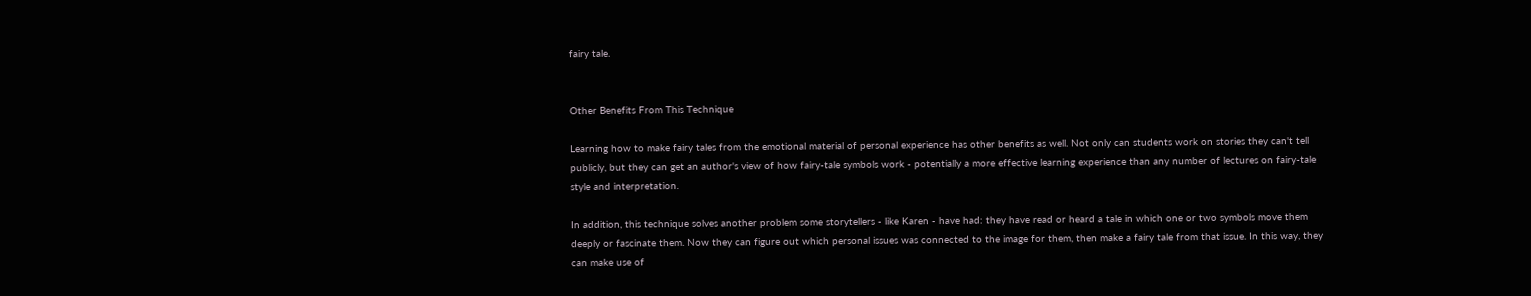fairy tale.


Other Benefits From This Technique

Learning how to make fairy tales from the emotional material of personal experience has other benefits as well. Not only can students work on stories they can't tell publicly, but they can get an author's view of how fairy-tale symbols work - potentially a more effective learning experience than any number of lectures on fairy-tale style and interpretation.

In addition, this technique solves another problem some storytellers - like Karen - have had: they have read or heard a tale in which one or two symbols move them deeply or fascinate them. Now they can figure out which personal issues was connected to the image for them, then make a fairy tale from that issue. In this way, they can make use of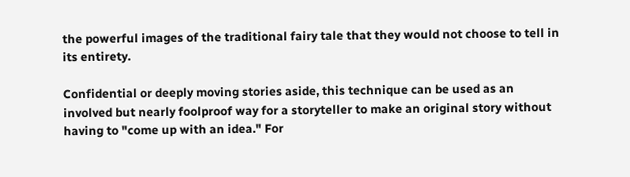the powerful images of the traditional fairy tale that they would not choose to tell in its entirety.

Confidential or deeply moving stories aside, this technique can be used as an involved but nearly foolproof way for a storyteller to make an original story without having to "come up with an idea." For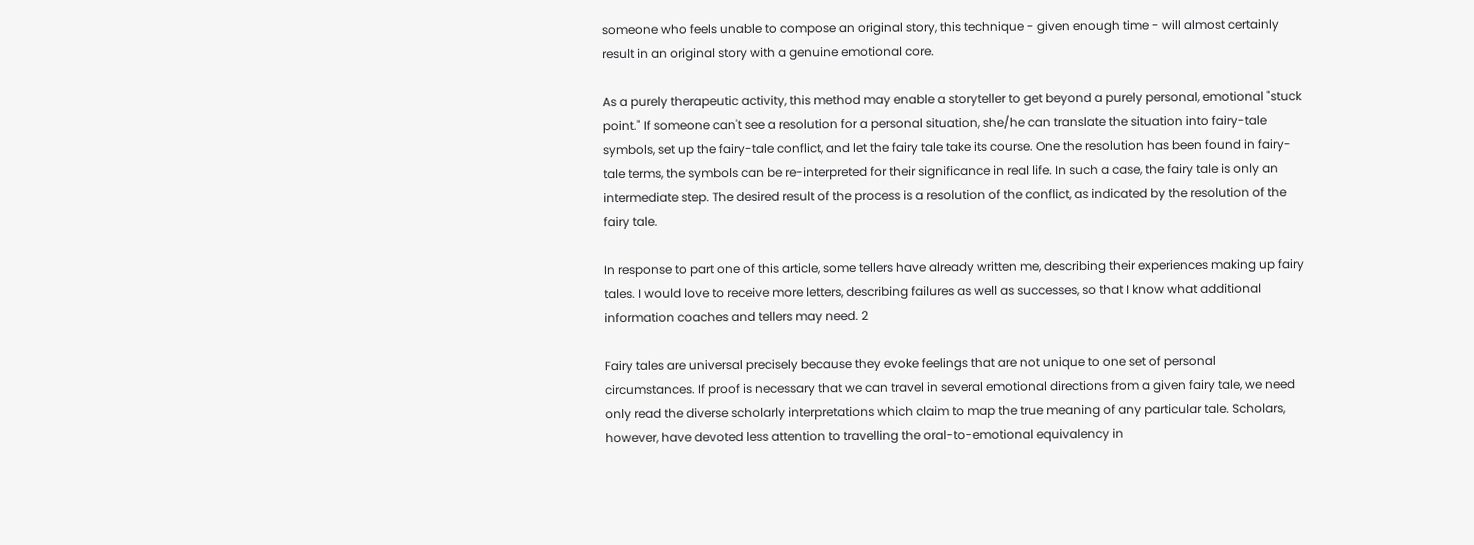someone who feels unable to compose an original story, this technique - given enough time - will almost certainly result in an original story with a genuine emotional core.

As a purely therapeutic activity, this method may enable a storyteller to get beyond a purely personal, emotional "stuck point." If someone can't see a resolution for a personal situation, she/he can translate the situation into fairy-tale symbols, set up the fairy-tale conflict, and let the fairy tale take its course. One the resolution has been found in fairy-tale terms, the symbols can be re-interpreted for their significance in real life. In such a case, the fairy tale is only an intermediate step. The desired result of the process is a resolution of the conflict, as indicated by the resolution of the fairy tale.

In response to part one of this article, some tellers have already written me, describing their experiences making up fairy tales. I would love to receive more letters, describing failures as well as successes, so that I know what additional information coaches and tellers may need. 2

Fairy tales are universal precisely because they evoke feelings that are not unique to one set of personal circumstances. If proof is necessary that we can travel in several emotional directions from a given fairy tale, we need only read the diverse scholarly interpretations which claim to map the true meaning of any particular tale. Scholars, however, have devoted less attention to travelling the oral-to-emotional equivalency in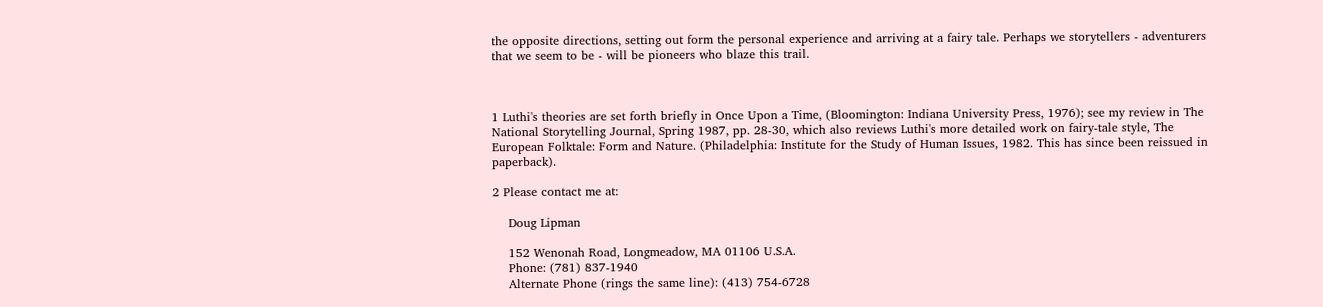the opposite directions, setting out form the personal experience and arriving at a fairy tale. Perhaps we storytellers - adventurers that we seem to be - will be pioneers who blaze this trail.



1 Luthi's theories are set forth briefly in Once Upon a Time, (Bloomington: Indiana University Press, 1976); see my review in The National Storytelling Journal, Spring 1987, pp. 28-30, which also reviews Luthi's more detailed work on fairy-tale style, The European Folktale: Form and Nature. (Philadelphia: Institute for the Study of Human Issues, 1982. This has since been reissued in paperback).

2 Please contact me at:

    Doug Lipman

    152 Wenonah Road, Longmeadow, MA 01106 U.S.A.
    Phone: (781) 837-1940
    Alternate Phone (rings the same line): (413) 754-6728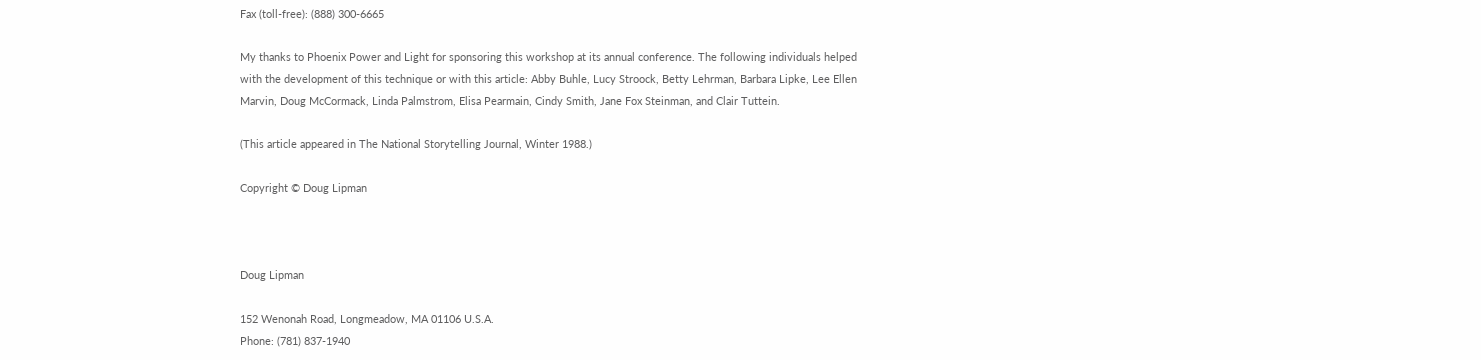Fax (toll-free): (888) 300-6665

My thanks to Phoenix Power and Light for sponsoring this workshop at its annual conference. The following individuals helped with the development of this technique or with this article: Abby Buhle, Lucy Stroock, Betty Lehrman, Barbara Lipke, Lee Ellen Marvin, Doug McCormack, Linda Palmstrom, Elisa Pearmain, Cindy Smith, Jane Fox Steinman, and Clair Tuttein.

(This article appeared in The National Storytelling Journal, Winter 1988.)

Copyright © Doug Lipman



Doug Lipman

152 Wenonah Road, Longmeadow, MA 01106 U.S.A.
Phone: (781) 837-1940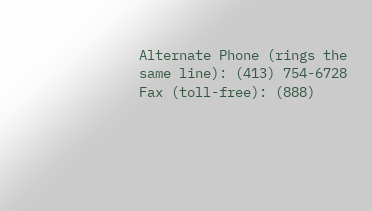Alternate Phone (rings the same line): (413) 754-6728
Fax (toll-free): (888)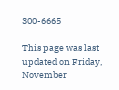300-6665

This page was last updated on Friday, November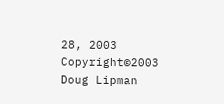28, 2003
Copyright©2003 Doug Lipman